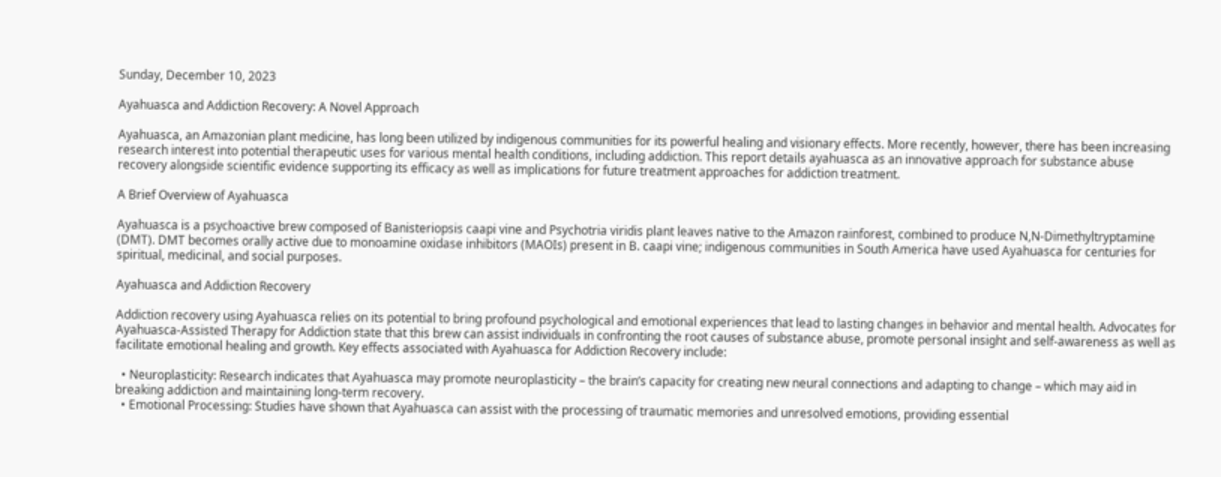Sunday, December 10, 2023

Ayahuasca and Addiction Recovery: A Novel Approach

Ayahuasca, an Amazonian plant medicine, has long been utilized by indigenous communities for its powerful healing and visionary effects. More recently, however, there has been increasing research interest into potential therapeutic uses for various mental health conditions, including addiction. This report details ayahuasca as an innovative approach for substance abuse recovery alongside scientific evidence supporting its efficacy as well as implications for future treatment approaches for addiction treatment.

A Brief Overview of Ayahuasca

Ayahuasca is a psychoactive brew composed of Banisteriopsis caapi vine and Psychotria viridis plant leaves native to the Amazon rainforest, combined to produce N,N-Dimethyltryptamine (DMT). DMT becomes orally active due to monoamine oxidase inhibitors (MAOIs) present in B. caapi vine; indigenous communities in South America have used Ayahuasca for centuries for spiritual, medicinal, and social purposes.

Ayahuasca and Addiction Recovery

Addiction recovery using Ayahuasca relies on its potential to bring profound psychological and emotional experiences that lead to lasting changes in behavior and mental health. Advocates for Ayahuasca-Assisted Therapy for Addiction state that this brew can assist individuals in confronting the root causes of substance abuse, promote personal insight and self-awareness as well as facilitate emotional healing and growth. Key effects associated with Ayahuasca for Addiction Recovery include:

  • Neuroplasticity: Research indicates that Ayahuasca may promote neuroplasticity – the brain’s capacity for creating new neural connections and adapting to change – which may aid in breaking addiction and maintaining long-term recovery.
  • Emotional Processing: Studies have shown that Ayahuasca can assist with the processing of traumatic memories and unresolved emotions, providing essential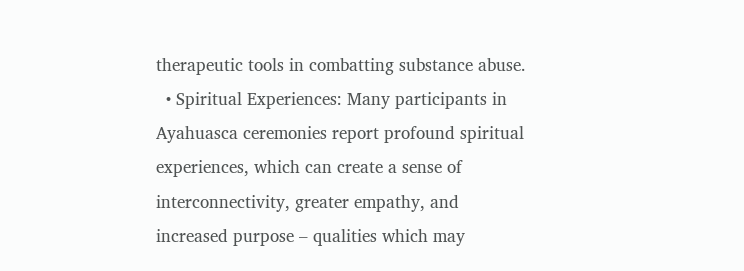therapeutic tools in combatting substance abuse.
  • Spiritual Experiences: Many participants in Ayahuasca ceremonies report profound spiritual experiences, which can create a sense of interconnectivity, greater empathy, and increased purpose – qualities which may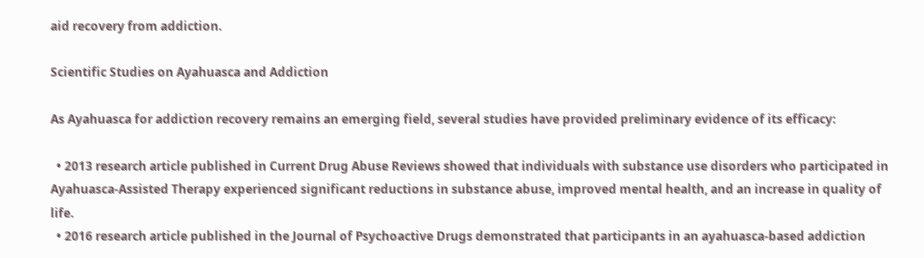aid recovery from addiction.

Scientific Studies on Ayahuasca and Addiction

As Ayahuasca for addiction recovery remains an emerging field, several studies have provided preliminary evidence of its efficacy:

  • 2013 research article published in Current Drug Abuse Reviews showed that individuals with substance use disorders who participated in Ayahuasca-Assisted Therapy experienced significant reductions in substance abuse, improved mental health, and an increase in quality of life.
  • 2016 research article published in the Journal of Psychoactive Drugs demonstrated that participants in an ayahuasca-based addiction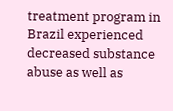treatment program in Brazil experienced decreased substance abuse as well as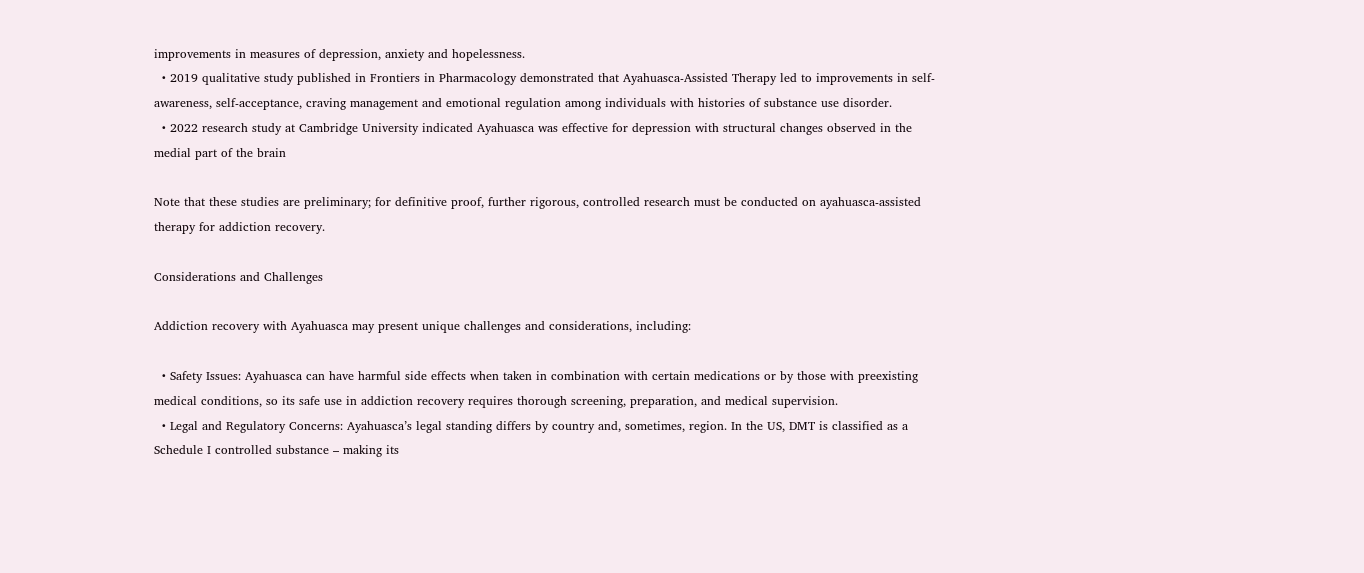improvements in measures of depression, anxiety and hopelessness.
  • 2019 qualitative study published in Frontiers in Pharmacology demonstrated that Ayahuasca-Assisted Therapy led to improvements in self-awareness, self-acceptance, craving management and emotional regulation among individuals with histories of substance use disorder.
  • 2022 research study at Cambridge University indicated Ayahuasca was effective for depression with structural changes observed in the medial part of the brain

Note that these studies are preliminary; for definitive proof, further rigorous, controlled research must be conducted on ayahuasca-assisted therapy for addiction recovery.

Considerations and Challenges

Addiction recovery with Ayahuasca may present unique challenges and considerations, including:

  • Safety Issues: Ayahuasca can have harmful side effects when taken in combination with certain medications or by those with preexisting medical conditions, so its safe use in addiction recovery requires thorough screening, preparation, and medical supervision.
  • Legal and Regulatory Concerns: Ayahuasca’s legal standing differs by country and, sometimes, region. In the US, DMT is classified as a Schedule I controlled substance – making its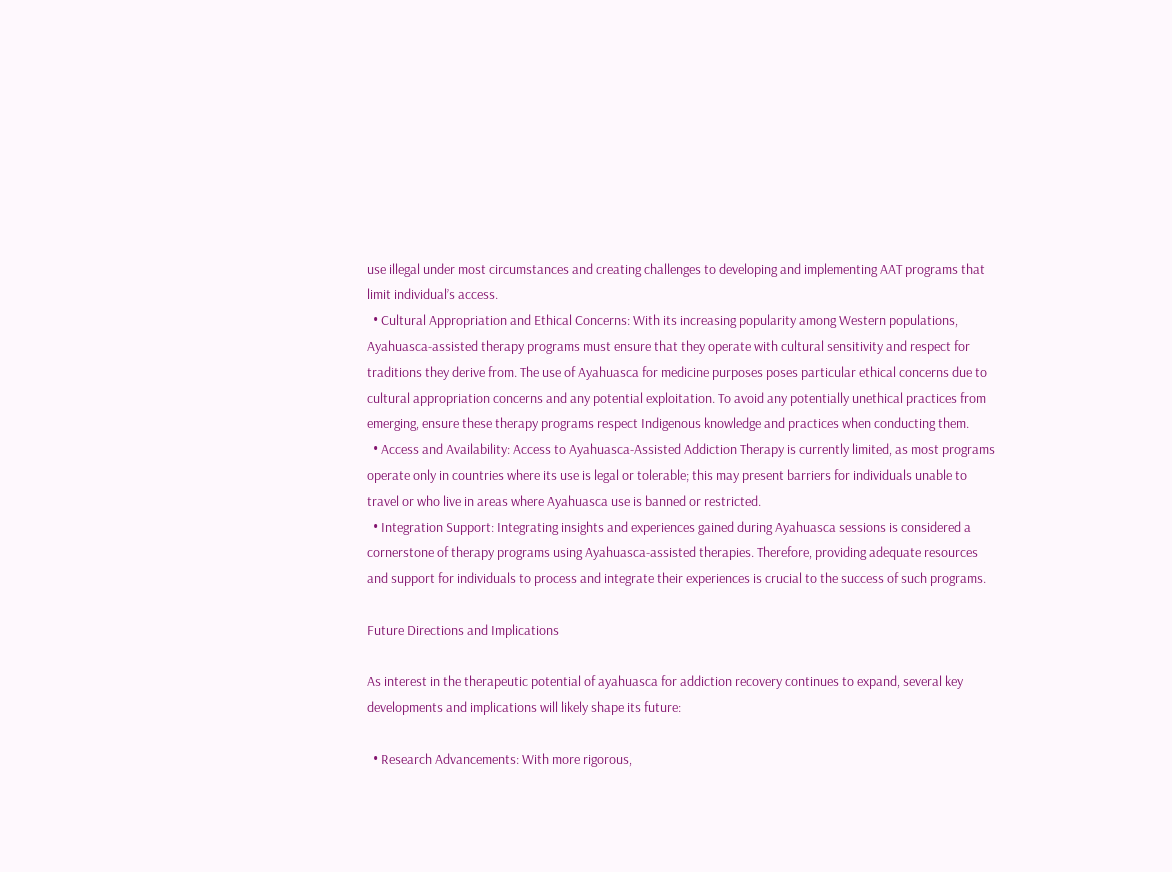use illegal under most circumstances and creating challenges to developing and implementing AAT programs that limit individual’s access.
  • Cultural Appropriation and Ethical Concerns: With its increasing popularity among Western populations, Ayahuasca-assisted therapy programs must ensure that they operate with cultural sensitivity and respect for traditions they derive from. The use of Ayahuasca for medicine purposes poses particular ethical concerns due to cultural appropriation concerns and any potential exploitation. To avoid any potentially unethical practices from emerging, ensure these therapy programs respect Indigenous knowledge and practices when conducting them.
  • Access and Availability: Access to Ayahuasca-Assisted Addiction Therapy is currently limited, as most programs operate only in countries where its use is legal or tolerable; this may present barriers for individuals unable to travel or who live in areas where Ayahuasca use is banned or restricted.
  • Integration Support: Integrating insights and experiences gained during Ayahuasca sessions is considered a cornerstone of therapy programs using Ayahuasca-assisted therapies. Therefore, providing adequate resources and support for individuals to process and integrate their experiences is crucial to the success of such programs.

Future Directions and Implications

As interest in the therapeutic potential of ayahuasca for addiction recovery continues to expand, several key developments and implications will likely shape its future:

  • Research Advancements: With more rigorous,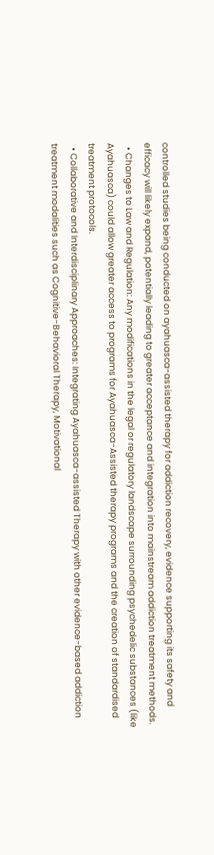controlled studies being conducted on ayahuasca-assisted therapy for addiction recovery, evidence supporting its safety and efficacy will likely expand, potentially leading to greater acceptance and integration into mainstream addiction treatment methods.
  • Changes to Law and Regulation: Any modifications in the legal or regulatory landscape surrounding psychedelic substances (like Ayahuasca) could allow greater access to programs for Ayahuasca-Assisted therapy programs and the creation of standardised treatment protocols.
  • Collaborative and Interdisciplinary Approaches: Integrating Ayahuasca-assisted Therapy with other evidence-based addiction treatment modalities such as Cognitive-Behavioral Therapy, Motivational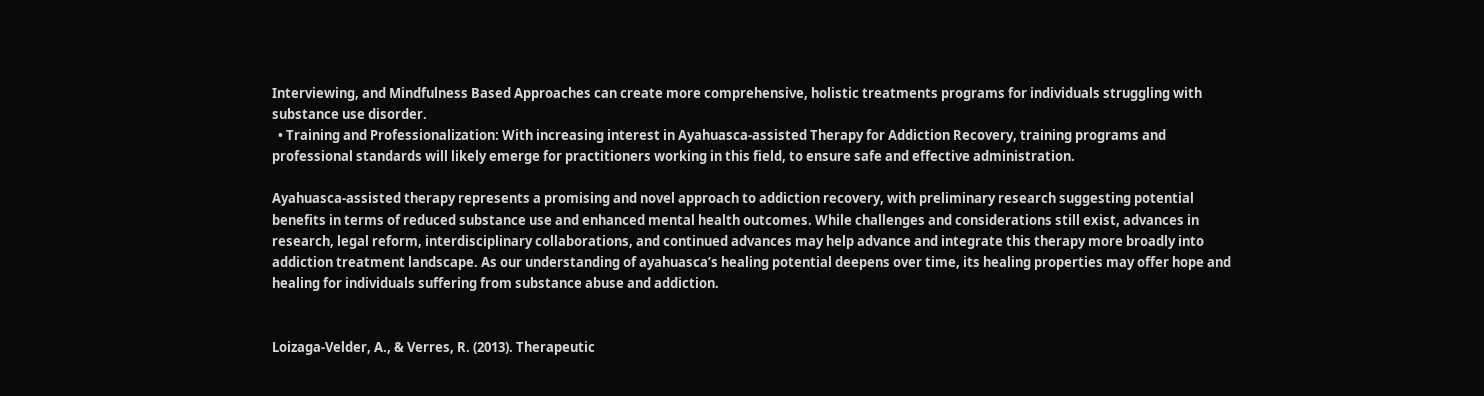Interviewing, and Mindfulness Based Approaches can create more comprehensive, holistic treatments programs for individuals struggling with substance use disorder.
  • Training and Professionalization: With increasing interest in Ayahuasca-assisted Therapy for Addiction Recovery, training programs and professional standards will likely emerge for practitioners working in this field, to ensure safe and effective administration.

Ayahuasca-assisted therapy represents a promising and novel approach to addiction recovery, with preliminary research suggesting potential benefits in terms of reduced substance use and enhanced mental health outcomes. While challenges and considerations still exist, advances in research, legal reform, interdisciplinary collaborations, and continued advances may help advance and integrate this therapy more broadly into addiction treatment landscape. As our understanding of ayahuasca’s healing potential deepens over time, its healing properties may offer hope and healing for individuals suffering from substance abuse and addiction.


Loizaga-Velder, A., & Verres, R. (2013). Therapeutic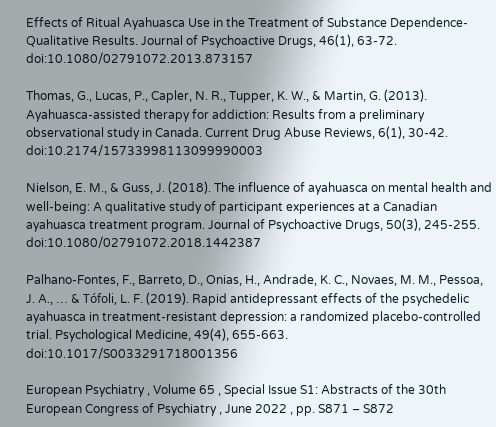Effects of Ritual Ayahuasca Use in the Treatment of Substance Dependence-Qualitative Results. Journal of Psychoactive Drugs, 46(1), 63-72. doi:10.1080/02791072.2013.873157

Thomas, G., Lucas, P., Capler, N. R., Tupper, K. W., & Martin, G. (2013). Ayahuasca-assisted therapy for addiction: Results from a preliminary observational study in Canada. Current Drug Abuse Reviews, 6(1), 30-42. doi:10.2174/15733998113099990003

Nielson, E. M., & Guss, J. (2018). The influence of ayahuasca on mental health and well-being: A qualitative study of participant experiences at a Canadian ayahuasca treatment program. Journal of Psychoactive Drugs, 50(3), 245-255. doi:10.1080/02791072.2018.1442387

Palhano-Fontes, F., Barreto, D., Onias, H., Andrade, K. C., Novaes, M. M., Pessoa, J. A., … & Tófoli, L. F. (2019). Rapid antidepressant effects of the psychedelic ayahuasca in treatment-resistant depression: a randomized placebo-controlled trial. Psychological Medicine, 49(4), 655-663. doi:10.1017/S0033291718001356

European Psychiatry , Volume 65 , Special Issue S1: Abstracts of the 30th European Congress of Psychiatry , June 2022 , pp. S871 – S872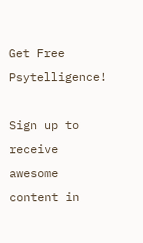Get Free Psytelligence!

Sign up to receive awesome content in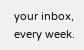your inbox, every week.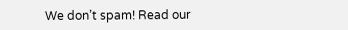We don’t spam! Read our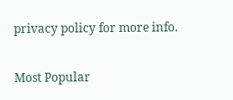privacy policy for more info.

Most Popular